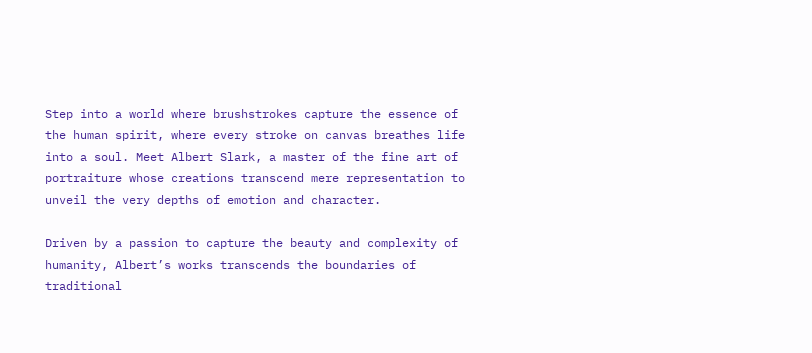Step into a world where brushstrokes capture the essence of the human spirit, where every stroke on canvas breathes life into a soul. Meet Albert Slark, a master of the fine art of portraiture whose creations transcend mere representation to unveil the very depths of emotion and character.

Driven by a passion to capture the beauty and complexity of humanity, Albert’s works transcends the boundaries of traditional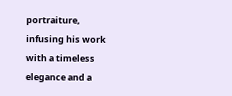portraiture, infusing his work with a timeless elegance and a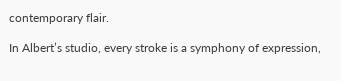contemporary flair.

In Albert’s studio, every stroke is a symphony of expression,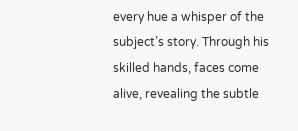every hue a whisper of the subject’s story. Through his skilled hands, faces come alive, revealing the subtle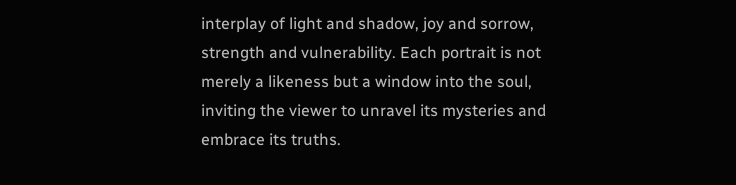interplay of light and shadow, joy and sorrow, strength and vulnerability. Each portrait is not merely a likeness but a window into the soul, inviting the viewer to unravel its mysteries and embrace its truths.